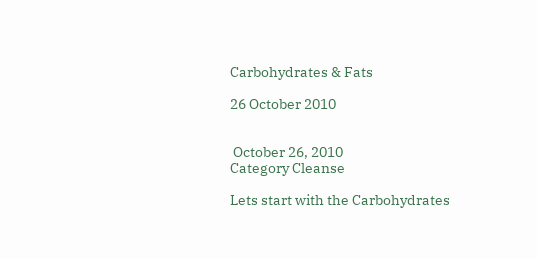Carbohydrates & Fats

26 October 2010


 October 26, 2010
Category Cleanse

Lets start with the Carbohydrates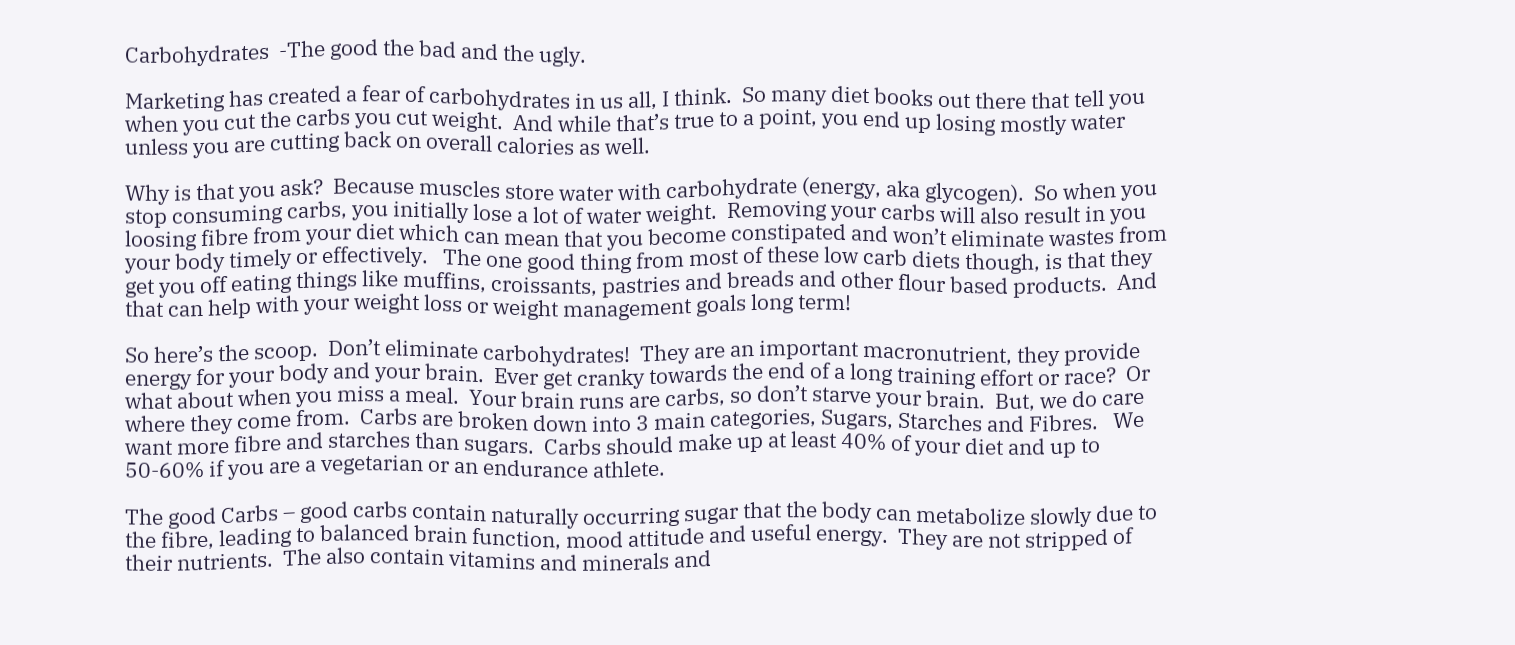Carbohydrates  -The good the bad and the ugly.

Marketing has created a fear of carbohydrates in us all, I think.  So many diet books out there that tell you when you cut the carbs you cut weight.  And while that’s true to a point, you end up losing mostly water unless you are cutting back on overall calories as well.

Why is that you ask?  Because muscles store water with carbohydrate (energy, aka glycogen).  So when you stop consuming carbs, you initially lose a lot of water weight.  Removing your carbs will also result in you loosing fibre from your diet which can mean that you become constipated and won’t eliminate wastes from your body timely or effectively.   The one good thing from most of these low carb diets though, is that they get you off eating things like muffins, croissants, pastries and breads and other flour based products.  And that can help with your weight loss or weight management goals long term!

So here’s the scoop.  Don’t eliminate carbohydrates!  They are an important macronutrient, they provide energy for your body and your brain.  Ever get cranky towards the end of a long training effort or race?  Or what about when you miss a meal.  Your brain runs are carbs, so don’t starve your brain.  But, we do care where they come from.  Carbs are broken down into 3 main categories, Sugars, Starches and Fibres.   We want more fibre and starches than sugars.  Carbs should make up at least 40% of your diet and up to 50-60% if you are a vegetarian or an endurance athlete.

The good Carbs – good carbs contain naturally occurring sugar that the body can metabolize slowly due to the fibre, leading to balanced brain function, mood attitude and useful energy.  They are not stripped of their nutrients.  The also contain vitamins and minerals and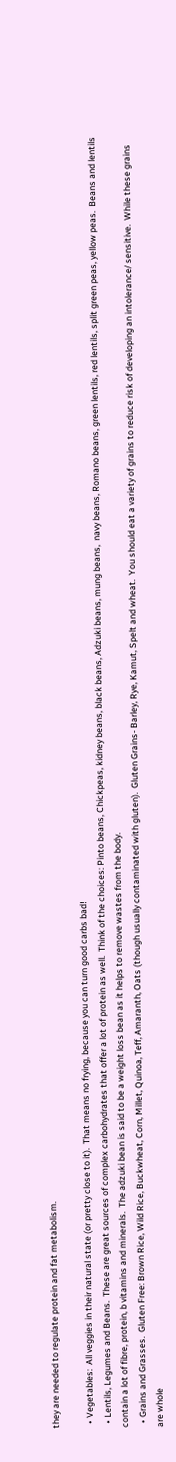they are needed to regulate protein and fat metabolism.

  • Vegetables:  All veggies in their natural state (or pretty close to it).  That means no frying, because you can turn good carbs bad!
  • Lentils, Legumes and Beans.  These are great sources of complex carbohydrates that offer a lot of protein as well.  Think of the choices: Pinto beans, Chickpeas, kidney beans, black beans, Adzuki beans, mung beans,  navy beans, Romano beans, green lentils, red lentils, split green peas, yellow peas.  Beans and lentils contain a lot of fibre, protein, b vitamins and minerals.  The adzuki bean is said to be a weight loss bean as it helps to remove wastes from the body.
  • Grains and Grasses.  Gluten Free: Brown Rice, Wild Rice, Buckwheat, Corn, Millet, Quinoa, Teff, Amaranth, Oats (though usually contaminated with gluten).  Gluten Grains- Barley, Rye, Kamut, Spelt and wheat.  You should eat a variety of grains to reduce risk of developing an intolerance/ sensitive.  While these grains are whole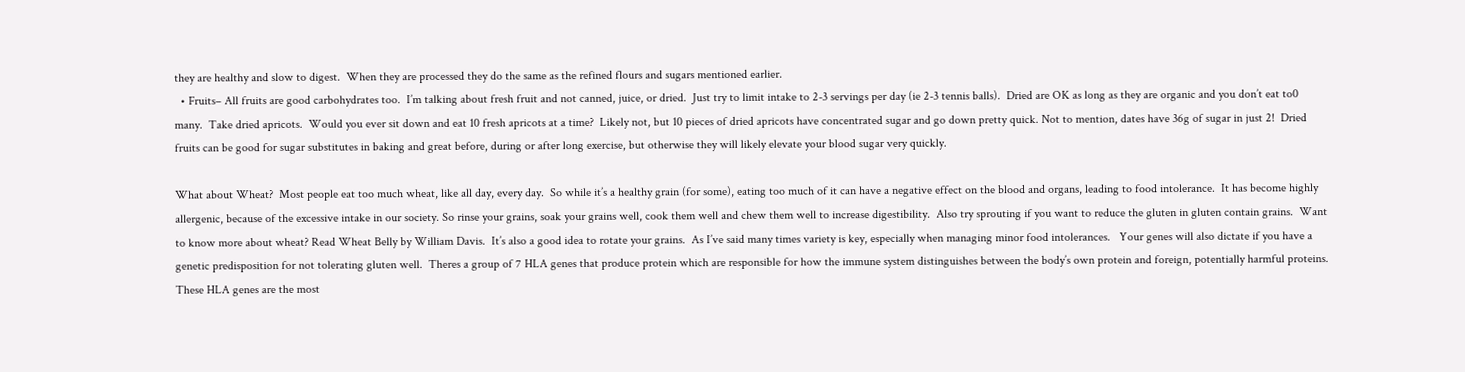they are healthy and slow to digest.  When they are processed they do the same as the refined flours and sugars mentioned earlier.
  • Fruits– All fruits are good carbohydrates too.  I’m talking about fresh fruit and not canned, juice, or dried.  Just try to limit intake to 2-3 servings per day (ie 2-3 tennis balls).  Dried are OK as long as they are organic and you don’t eat to0 many.  Take dried apricots.  Would you ever sit down and eat 10 fresh apricots at a time?  Likely not, but 10 pieces of dried apricots have concentrated sugar and go down pretty quick. Not to mention, dates have 36g of sugar in just 2!  Dried fruits can be good for sugar substitutes in baking and great before, during or after long exercise, but otherwise they will likely elevate your blood sugar very quickly.

What about Wheat?  Most people eat too much wheat, like all day, every day.  So while it’s a healthy grain (for some), eating too much of it can have a negative effect on the blood and organs, leading to food intolerance.  It has become highly allergenic, because of the excessive intake in our society. So rinse your grains, soak your grains well, cook them well and chew them well to increase digestibility.  Also try sprouting if you want to reduce the gluten in gluten contain grains.  Want to know more about wheat? Read Wheat Belly by William Davis.  It’s also a good idea to rotate your grains.  As I’ve said many times variety is key, especially when managing minor food intolerances.   Your genes will also dictate if you have a genetic predisposition for not tolerating gluten well.  Theres a group of 7 HLA genes that produce protein which are responsible for how the immune system distinguishes between the body’s own protein and foreign, potentially harmful proteins.  These HLA genes are the most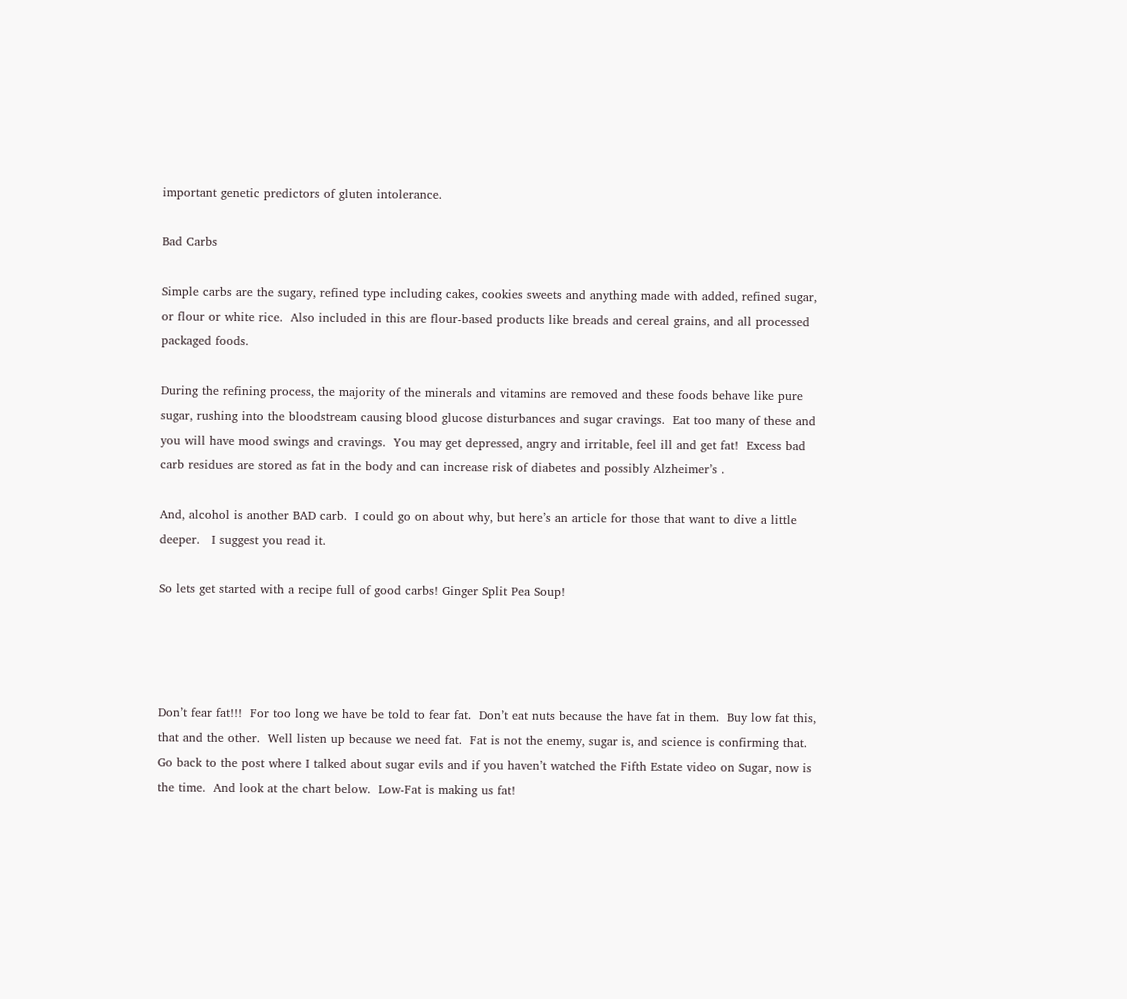important genetic predictors of gluten intolerance.

Bad Carbs

Simple carbs are the sugary, refined type including cakes, cookies sweets and anything made with added, refined sugar, or flour or white rice.  Also included in this are flour-based products like breads and cereal grains, and all processed packaged foods.

During the refining process, the majority of the minerals and vitamins are removed and these foods behave like pure sugar, rushing into the bloodstream causing blood glucose disturbances and sugar cravings.  Eat too many of these and you will have mood swings and cravings.  You may get depressed, angry and irritable, feel ill and get fat!  Excess bad carb residues are stored as fat in the body and can increase risk of diabetes and possibly Alzheimer’s .

And, alcohol is another BAD carb.  I could go on about why, but here’s an article for those that want to dive a little deeper.   I suggest you read it.

So lets get started with a recipe full of good carbs! Ginger Split Pea Soup!




Don’t fear fat!!!  For too long we have be told to fear fat.  Don’t eat nuts because the have fat in them.  Buy low fat this, that and the other.  Well listen up because we need fat.  Fat is not the enemy, sugar is, and science is confirming that.  Go back to the post where I talked about sugar evils and if you haven’t watched the Fifth Estate video on Sugar, now is the time.  And look at the chart below.  Low-Fat is making us fat!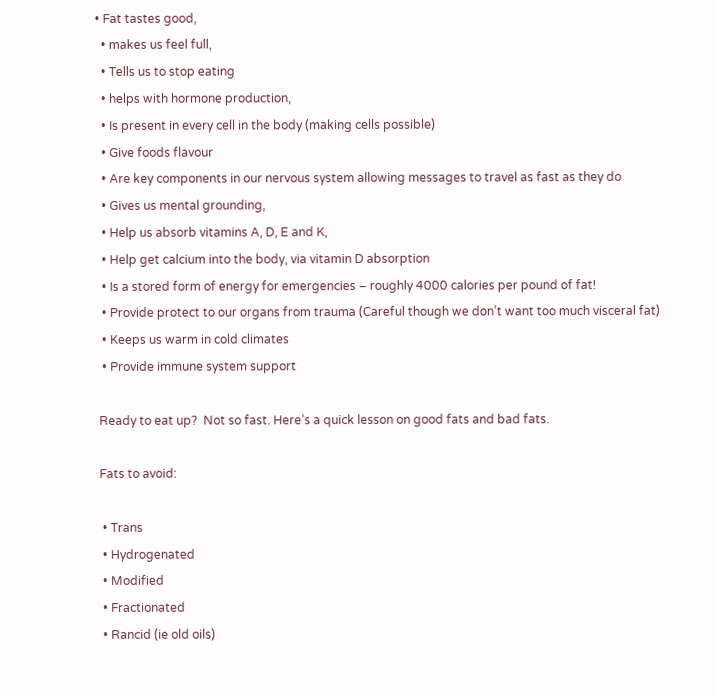• Fat tastes good,
  • makes us feel full,
  • Tells us to stop eating
  • helps with hormone production,
  • Is present in every cell in the body (making cells possible)
  • Give foods flavour
  • Are key components in our nervous system allowing messages to travel as fast as they do
  • Gives us mental grounding,
  • Help us absorb vitamins A, D, E and K,
  • Help get calcium into the body, via vitamin D absorption
  • Is a stored form of energy for emergencies – roughly 4000 calories per pound of fat!
  • Provide protect to our organs from trauma (Careful though we don’t want too much visceral fat)
  • Keeps us warm in cold climates
  • Provide immune system support

 Ready to eat up?  Not so fast. Here’s a quick lesson on good fats and bad fats.

 Fats to avoid:

  • Trans
  • Hydrogenated
  • Modified
  • Fractionated
  • Rancid (ie old oils)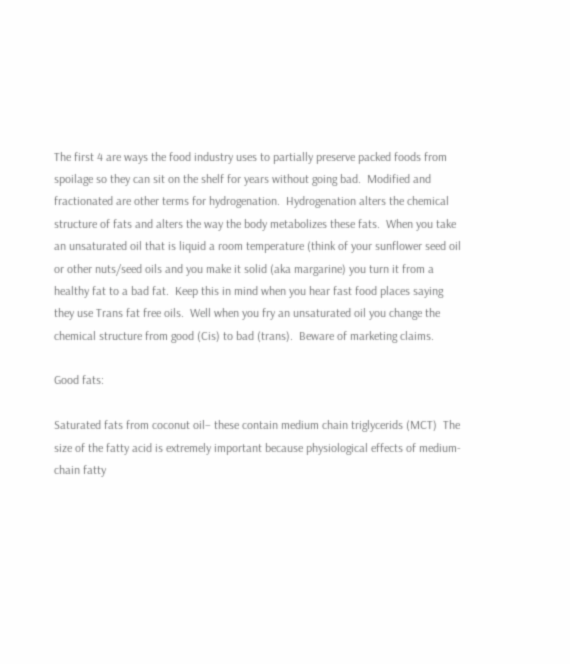The first 4 are ways the food industry uses to partially preserve packed foods from spoilage so they can sit on the shelf for years without going bad.  Modified and fractionated are other terms for hydrogenation.  Hydrogenation alters the chemical structure of fats and alters the way the body metabolizes these fats.  When you take an unsaturated oil that is liquid a room temperature (think of your sunflower seed oil or other nuts/seed oils and you make it solid (aka margarine) you turn it from a healthy fat to a bad fat.  Keep this in mind when you hear fast food places saying they use Trans fat free oils.  Well when you fry an unsaturated oil you change the chemical structure from good (Cis) to bad (trans).  Beware of marketing claims.

Good fats:

Saturated fats from coconut oil– these contain medium chain triglycerids (MCT)  The size of the fatty acid is extremely important because physiological effects of medium-chain fatty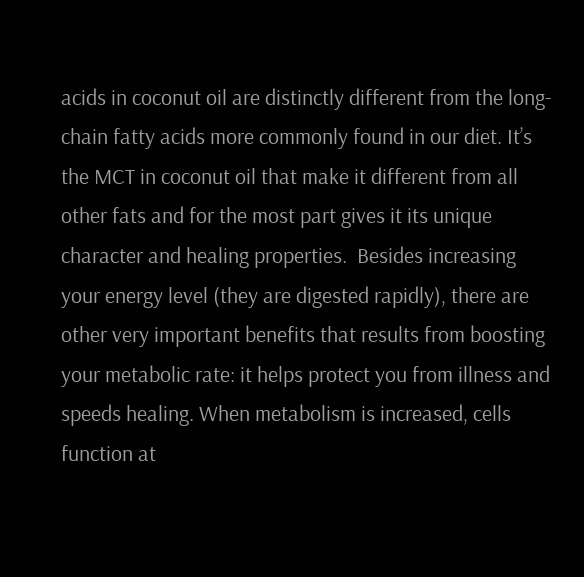acids in coconut oil are distinctly different from the long-chain fatty acids more commonly found in our diet. It’s the MCT in coconut oil that make it different from all other fats and for the most part gives it its unique character and healing properties.  Besides increasing your energy level (they are digested rapidly), there are other very important benefits that results from boosting your metabolic rate: it helps protect you from illness and speeds healing. When metabolism is increased, cells function at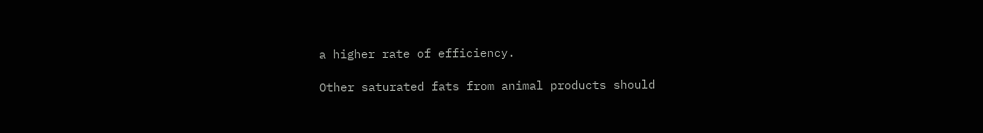a higher rate of efficiency.

Other saturated fats from animal products should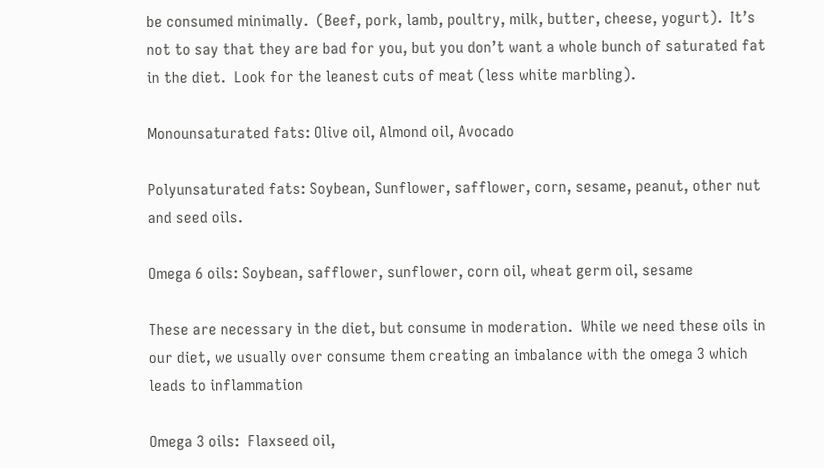be consumed minimally.  (Beef, pork, lamb, poultry, milk, butter, cheese, yogurt).  It’s not to say that they are bad for you, but you don’t want a whole bunch of saturated fat in the diet.  Look for the leanest cuts of meat (less white marbling).

Monounsaturated fats: Olive oil, Almond oil, Avocado

Polyunsaturated fats: Soybean, Sunflower, safflower, corn, sesame, peanut, other nut and seed oils.

Omega 6 oils: Soybean, safflower, sunflower, corn oil, wheat germ oil, sesame

These are necessary in the diet, but consume in moderation.  While we need these oils in our diet, we usually over consume them creating an imbalance with the omega 3 which leads to inflammation

Omega 3 oils:  Flaxseed oil,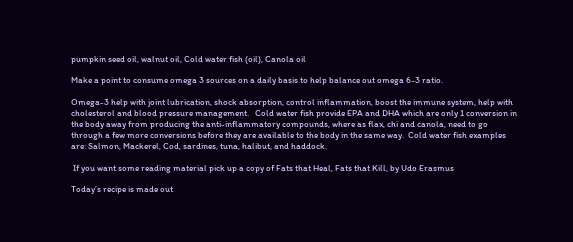pumpkin seed oil, walnut oil, Cold water fish (oil), Canola oil

Make a point to consume omega 3 sources on a daily basis to help balance out omega 6-3 ratio.

Omega-3 help with joint lubrication, shock absorption, control inflammation, boost the immune system, help with cholesterol and blood pressure management.   Cold water fish provide EPA and DHA which are only 1 conversion in the body away from producing the anti-inflammatory compounds, where as flax, chi and canola, need to go through a few more conversions before they are available to the body in the same way.  Cold water fish examples are: Salmon, Mackerel, Cod, sardines, tuna, halibut, and haddock.

 If you want some reading material pick up a copy of Fats that Heal, Fats that Kill, by Udo Erasmus

Today’s recipe is made out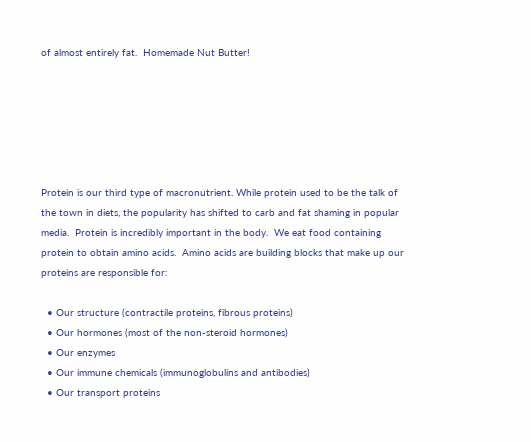of almost entirely fat.  Homemade Nut Butter!






Protein is our third type of macronutrient. While protein used to be the talk of the town in diets, the popularity has shifted to carb and fat shaming in popular media.  Protein is incredibly important in the body.  We eat food containing protein to obtain amino acids.  Amino acids are building blocks that make up our proteins are responsible for:

  • Our structure (contractile proteins, fibrous proteins)
  • Our hormones (most of the non-steroid hormones)
  • Our enzymes
  • Our immune chemicals (immunoglobulins and antibodies)
  • Our transport proteins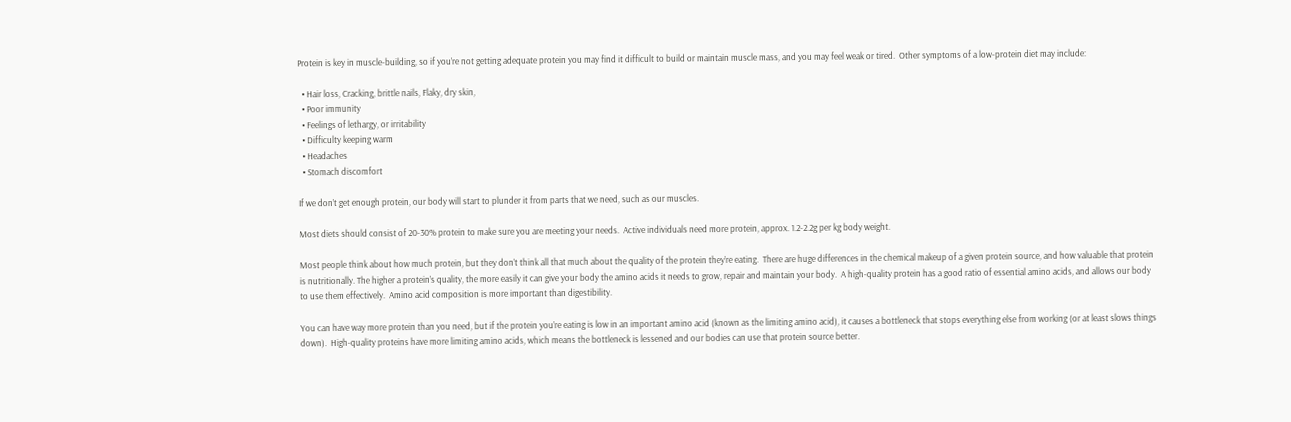Protein is key in muscle-building, so if you’re not getting adequate protein you may find it difficult to build or maintain muscle mass, and you may feel weak or tired.  Other symptoms of a low-protein diet may include:

  • Hair loss, Cracking, brittle nails, Flaky, dry skin,
  • Poor immunity
  • Feelings of lethargy, or irritability
  • Difficulty keeping warm
  • Headaches
  • Stomach discomfort

If we don’t get enough protein, our body will start to plunder it from parts that we need, such as our muscles.

Most diets should consist of 20-30% protein to make sure you are meeting your needs.  Active individuals need more protein, approx. 1.2-2.2g per kg body weight.

Most people think about how much protein, but they don’t think all that much about the quality of the protein they’re eating.  There are huge differences in the chemical makeup of a given protein source, and how valuable that protein is nutritionally. The higher a protein’s quality, the more easily it can give your body the amino acids it needs to grow, repair and maintain your body.  A high-quality protein has a good ratio of essential amino acids, and allows our body to use them effectively.  Amino acid composition is more important than digestibility.

You can have way more protein than you need, but if the protein you’re eating is low in an important amino acid (known as the limiting amino acid), it causes a bottleneck that stops everything else from working (or at least slows things down).  High-quality proteins have more limiting amino acids, which means the bottleneck is lessened and our bodies can use that protein source better.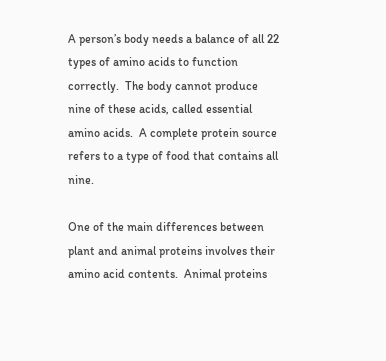A person’s body needs a balance of all 22 types of amino acids to function correctly.  The body cannot produce nine of these acids, called essential amino acids.  A complete protein source refers to a type of food that contains all nine.

One of the main differences between plant and animal proteins involves their amino acid contents.  Animal proteins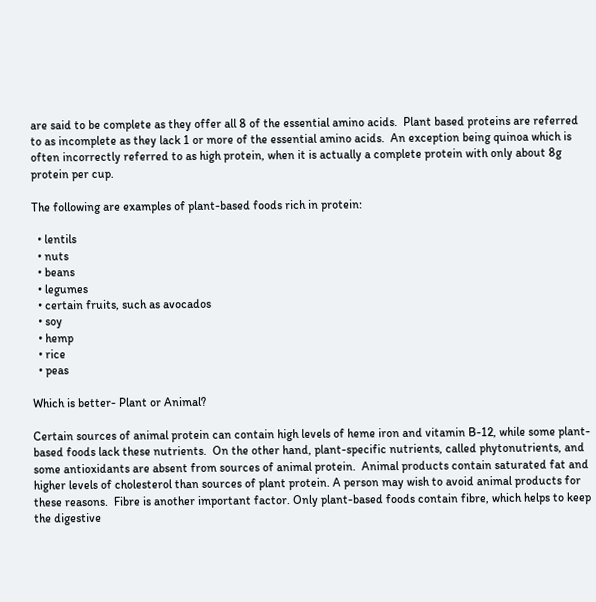are said to be complete as they offer all 8 of the essential amino acids.  Plant based proteins are referred to as incomplete as they lack 1 or more of the essential amino acids.  An exception being quinoa which is often incorrectly referred to as high protein, when it is actually a complete protein with only about 8g protein per cup.

The following are examples of plant-based foods rich in protein:

  • lentils
  • nuts
  • beans
  • legumes
  • certain fruits, such as avocados
  • soy
  • hemp
  • rice
  • peas

Which is better- Plant or Animal?

Certain sources of animal protein can contain high levels of heme iron and vitamin B-12, while some plant-based foods lack these nutrients.  On the other hand, plant-specific nutrients, called phytonutrients, and some antioxidants are absent from sources of animal protein.  Animal products contain saturated fat and higher levels of cholesterol than sources of plant protein. A person may wish to avoid animal products for these reasons.  Fibre is another important factor. Only plant-based foods contain fibre, which helps to keep the digestive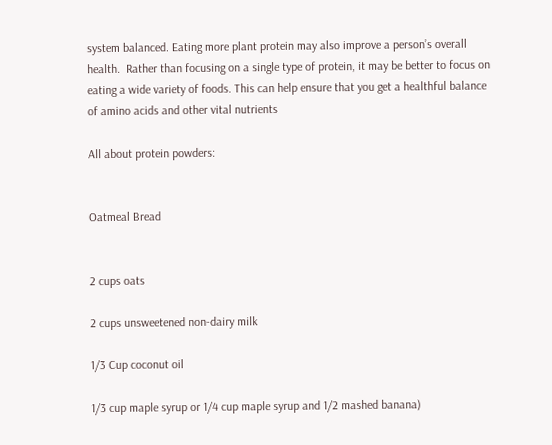system balanced. Eating more plant protein may also improve a person’s overall health.  Rather than focusing on a single type of protein, it may be better to focus on eating a wide variety of foods. This can help ensure that you get a healthful balance of amino acids and other vital nutrients

All about protein powders:


Oatmeal Bread


2 cups oats

2 cups unsweetened non-dairy milk

1/3 Cup coconut oil

1/3 cup maple syrup or 1/4 cup maple syrup and 1/2 mashed banana)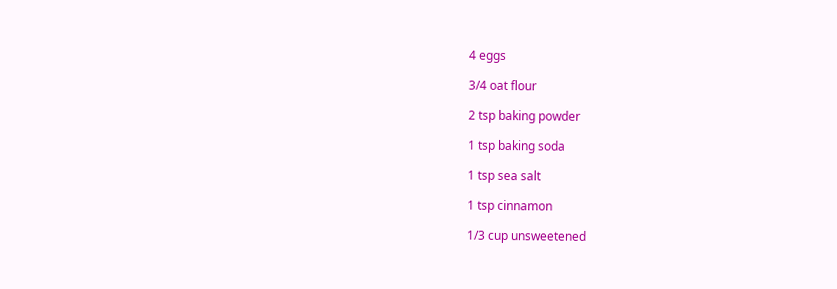4 eggs

3/4 oat flour

2 tsp baking powder

1 tsp baking soda

1 tsp sea salt

1 tsp cinnamon

1/3 cup unsweetened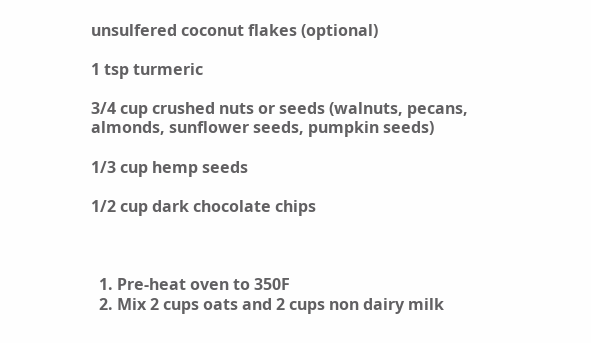unsulfered coconut flakes (optional)

1 tsp turmeric

3/4 cup crushed nuts or seeds (walnuts, pecans, almonds, sunflower seeds, pumpkin seeds)

1/3 cup hemp seeds

1/2 cup dark chocolate chips



  1. Pre-heat oven to 350F
  2. Mix 2 cups oats and 2 cups non dairy milk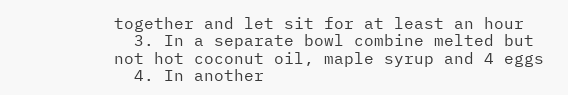together and let sit for at least an hour
  3. In a separate bowl combine melted but not hot coconut oil, maple syrup and 4 eggs
  4. In another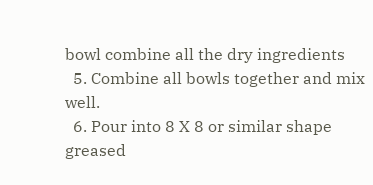bowl combine all the dry ingredients
  5. Combine all bowls together and mix well.
  6. Pour into 8 X 8 or similar shape greased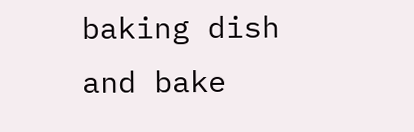baking dish and bake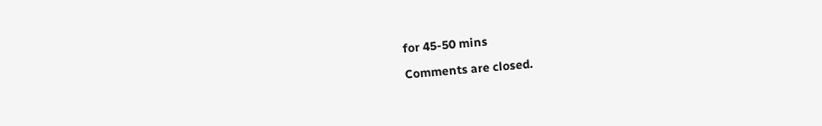for 45-50 mins

Comments are closed.